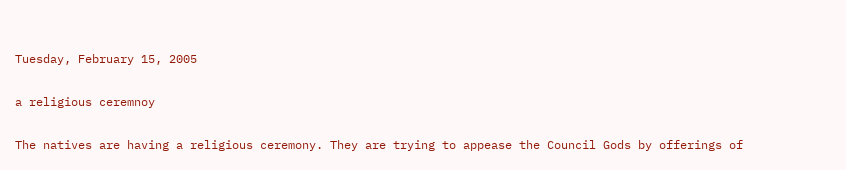Tuesday, February 15, 2005

a religious ceremnoy

The natives are having a religious ceremony. They are trying to appease the Council Gods by offerings of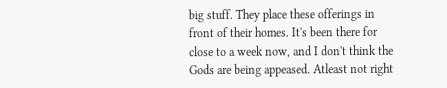big stuff. They place these offerings in front of their homes. It's been there for close to a week now, and I don't think the Gods are being appeased. Atleast not right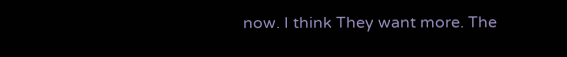now. I think They want more. The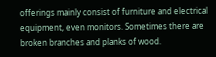offerings mainly consist of furniture and electrical equipment, even monitors. Sometimes there are broken branches and planks of wood.